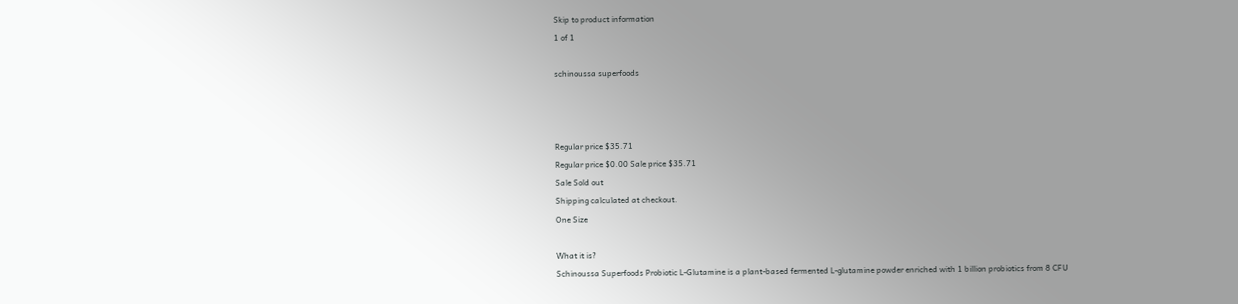Skip to product information
1 of 1

schinoussa superfoods



Regular price $35.71
Regular price $0.00 Sale price $35.71
Sale Sold out
Shipping calculated at checkout.
One Size

What it is?
Schinoussa Superfoods Probiotic L-Glutamine is a plant-based fermented L-glutamine powder enriched with 1 billion probiotics from 8 CFU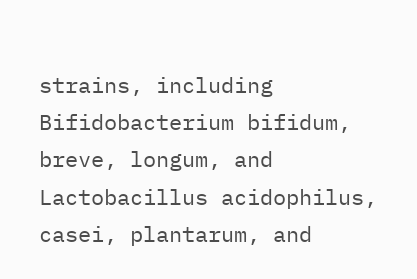strains, including Bifidobacterium bifidum, breve, longum, and Lactobacillus acidophilus, casei, plantarum, and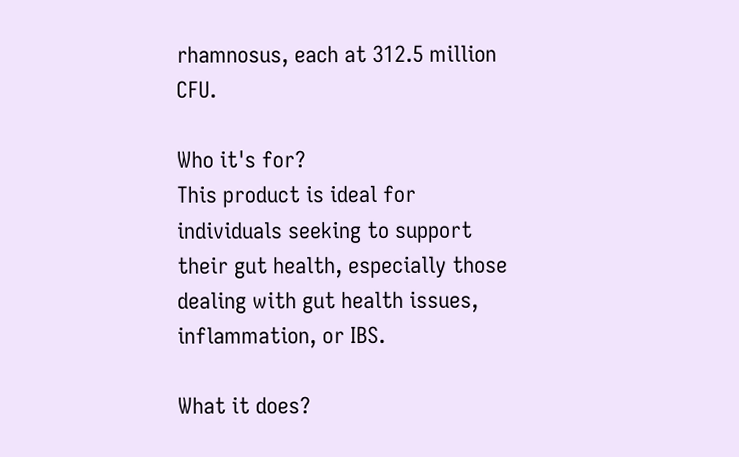rhamnosus, each at 312.5 million CFU.

Who it's for?
This product is ideal for individuals seeking to support their gut health, especially those dealing with gut health issues, inflammation, or IBS.

What it does?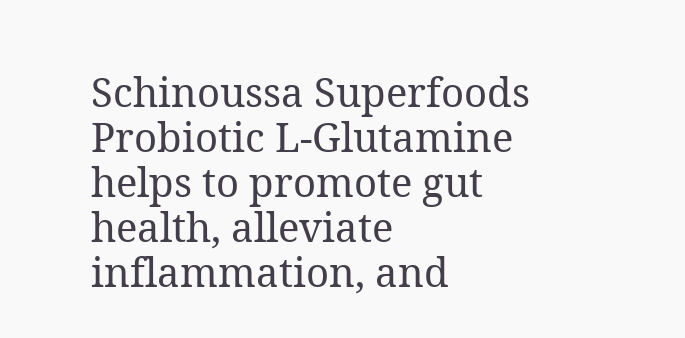Schinoussa Superfoods Probiotic L-Glutamine helps to promote gut health, alleviate inflammation, and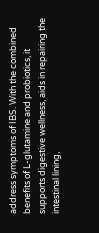address symptoms of IBS. With the combined benefits of L-glutamine and probiotics, it supports digestive wellness, aids in repairing the intestinal lining,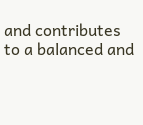and contributes to a balanced and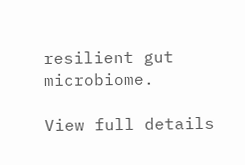resilient gut microbiome.

View full details